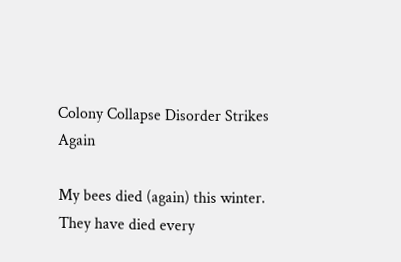Colony Collapse Disorder Strikes Again

My bees died (again) this winter. They have died every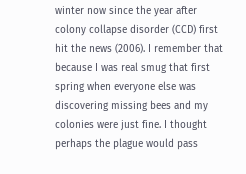winter now since the year after colony collapse disorder (CCD) first hit the news (2006). I remember that because I was real smug that first spring when everyone else was discovering missing bees and my colonies were just fine. I thought perhaps the plague would pass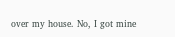over my house. No, I got mine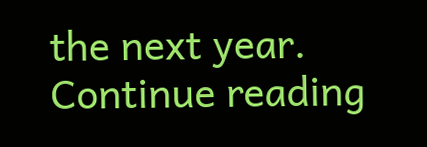the next year.  Continue reading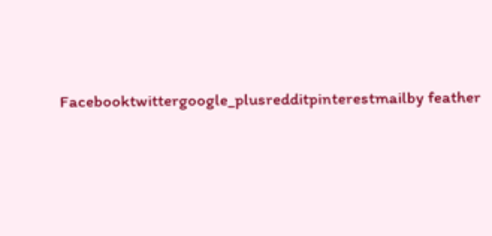Facebooktwittergoogle_plusredditpinterestmailby feather